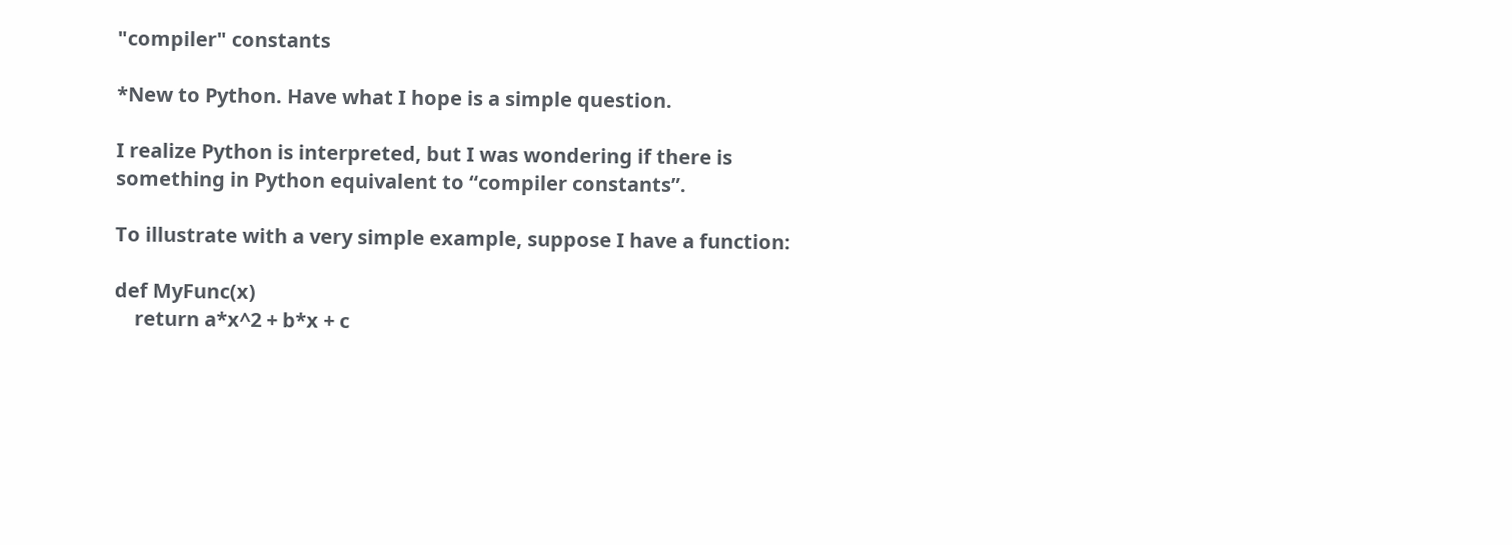"compiler" constants

*New to Python. Have what I hope is a simple question.

I realize Python is interpreted, but I was wondering if there is something in Python equivalent to “compiler constants”.

To illustrate with a very simple example, suppose I have a function:

def MyFunc(x)
    return a*x^2 + b*x + c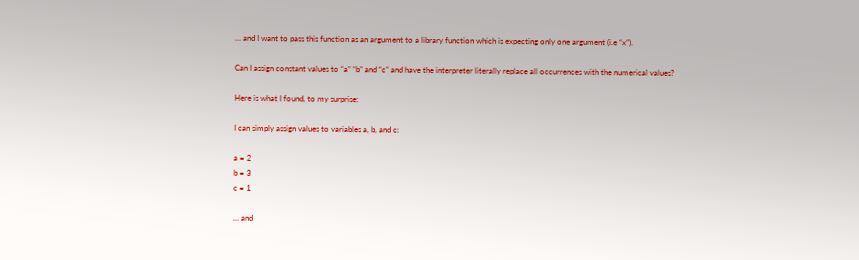… and I want to pass this function as an argument to a library function which is expecting only one argument (i.e “x”).

Can I assign constant values to “a” “b” and “c” and have the interpreter literally replace all occurrences with the numerical values?

Here is what I found, to my surprise:

I can simply assign values to variables a, b, and c:

a = 2
b = 3
c = 1

… and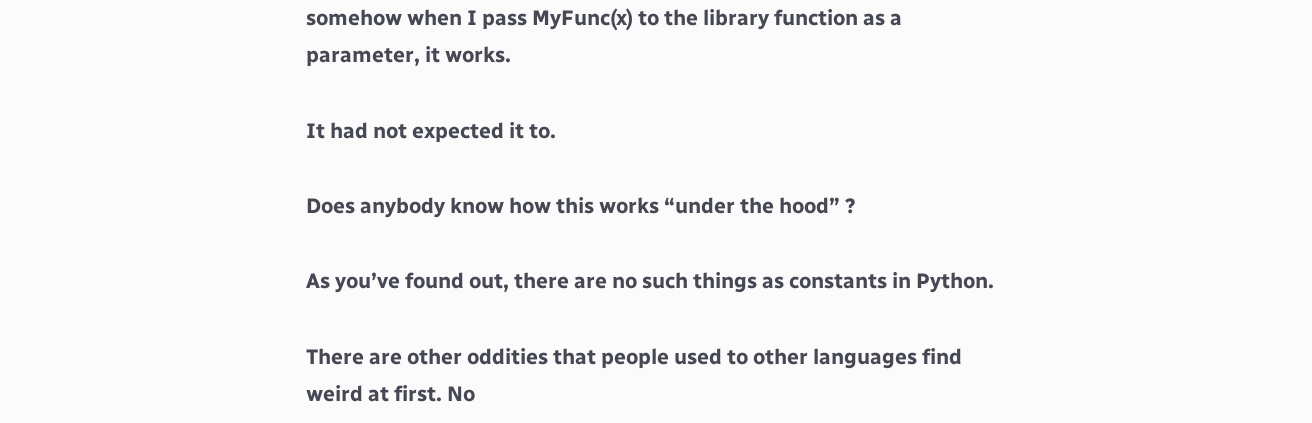somehow when I pass MyFunc(x) to the library function as a parameter, it works.

It had not expected it to.

Does anybody know how this works “under the hood” ?

As you’ve found out, there are no such things as constants in Python.

There are other oddities that people used to other languages find weird at first. No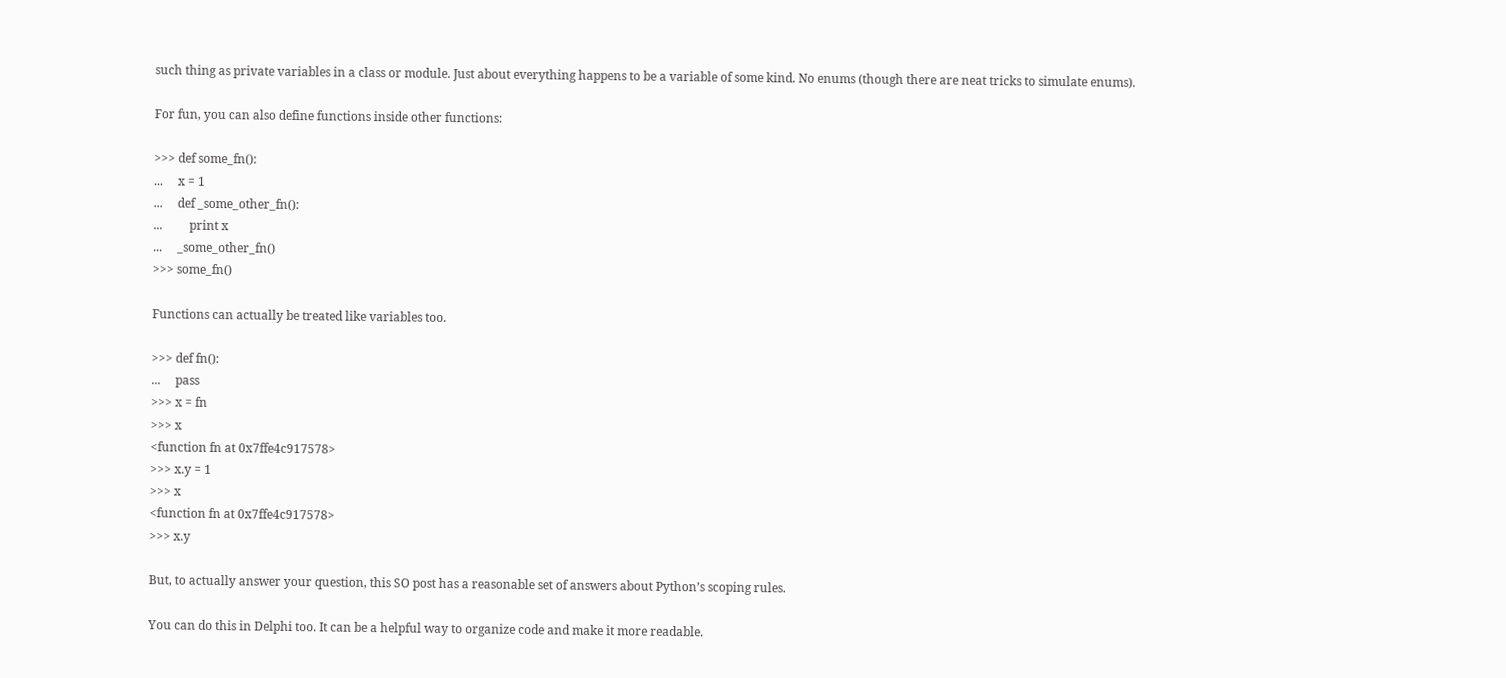such thing as private variables in a class or module. Just about everything happens to be a variable of some kind. No enums (though there are neat tricks to simulate enums).

For fun, you can also define functions inside other functions:

>>> def some_fn():
...     x = 1
...     def _some_other_fn():
...         print x
...     _some_other_fn()
>>> some_fn()

Functions can actually be treated like variables too.

>>> def fn():
...     pass
>>> x = fn
>>> x
<function fn at 0x7ffe4c917578>
>>> x.y = 1
>>> x
<function fn at 0x7ffe4c917578>
>>> x.y

But, to actually answer your question, this SO post has a reasonable set of answers about Python’s scoping rules.

You can do this in Delphi too. It can be a helpful way to organize code and make it more readable.